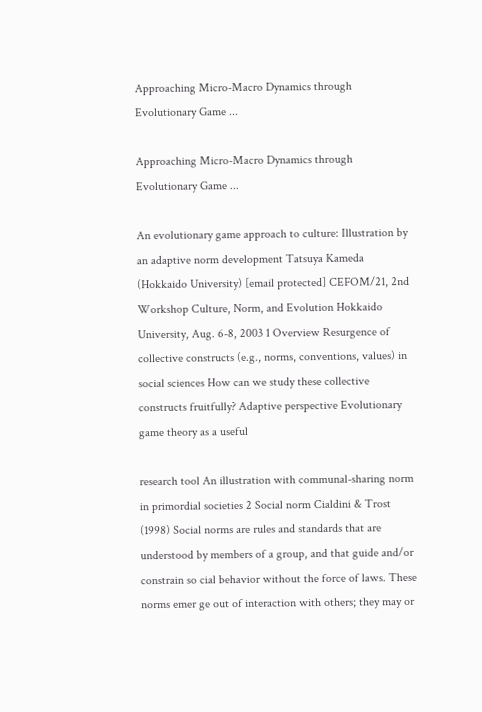Approaching Micro-Macro Dynamics through Evolutionary Game ...

Approaching Micro-Macro Dynamics through Evolutionary Game ...

An evolutionary game approach to culture: Illustration by an adaptive norm development Tatsuya Kameda (Hokkaido University) [email protected] CEFOM/21, 2nd Workshop Culture, Norm, and Evolution Hokkaido University, Aug. 6-8, 2003 1 Overview Resurgence of collective constructs (e.g., norms, conventions, values) in social sciences How can we study these collective constructs fruitfully? Adaptive perspective Evolutionary game theory as a useful

research tool An illustration with communal-sharing norm in primordial societies 2 Social norm Cialdini & Trost (1998) Social norms are rules and standards that are understood by members of a group, and that guide and/or constrain so cial behavior without the force of laws. These norms emer ge out of interaction with others; they may or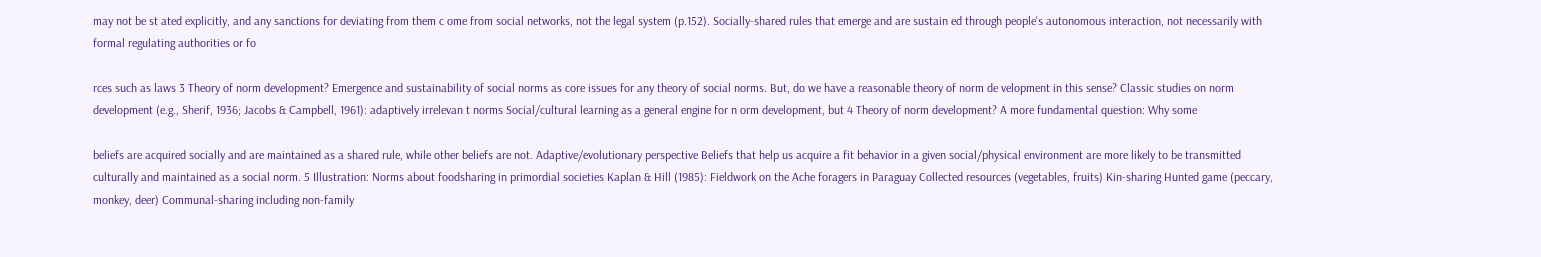may not be st ated explicitly, and any sanctions for deviating from them c ome from social networks, not the legal system (p.152). Socially-shared rules that emerge and are sustain ed through people's autonomous interaction, not necessarily with formal regulating authorities or fo

rces such as laws 3 Theory of norm development? Emergence and sustainability of social norms as core issues for any theory of social norms. But, do we have a reasonable theory of norm de velopment in this sense? Classic studies on norm development (e.g., Sherif, 1936; Jacobs & Campbell, 1961): adaptively irrelevan t norms Social/cultural learning as a general engine for n orm development, but 4 Theory of norm development? A more fundamental question: Why some

beliefs are acquired socially and are maintained as a shared rule, while other beliefs are not. Adaptive/evolutionary perspective Beliefs that help us acquire a fit behavior in a given social/physical environment are more likely to be transmitted culturally and maintained as a social norm. 5 Illustration: Norms about foodsharing in primordial societies Kaplan & Hill (1985): Fieldwork on the Ache foragers in Paraguay Collected resources (vegetables, fruits) Kin-sharing Hunted game (peccary, monkey, deer) Communal-sharing including non-family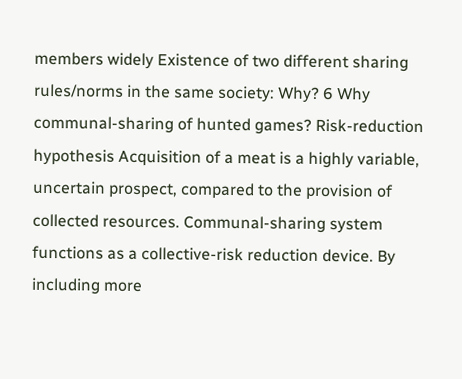members widely Existence of two different sharing rules/norms in the same society: Why? 6 Why communal-sharing of hunted games? Risk-reduction hypothesis Acquisition of a meat is a highly variable, uncertain prospect, compared to the provision of collected resources. Communal-sharing system functions as a collective-risk reduction device. By including more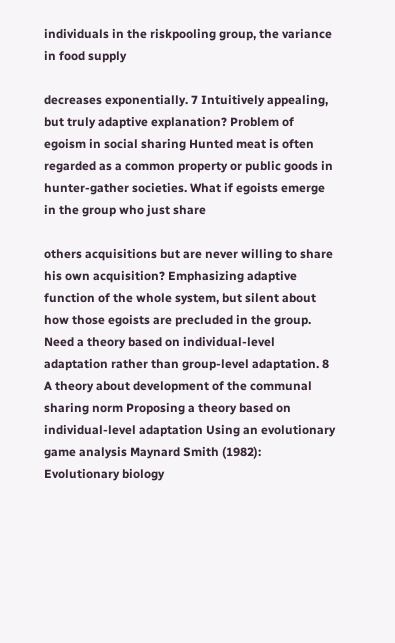individuals in the riskpooling group, the variance in food supply

decreases exponentially. 7 Intuitively appealing, but truly adaptive explanation? Problem of egoism in social sharing Hunted meat is often regarded as a common property or public goods in hunter-gather societies. What if egoists emerge in the group who just share

others acquisitions but are never willing to share his own acquisition? Emphasizing adaptive function of the whole system, but silent about how those egoists are precluded in the group. Need a theory based on individual-level adaptation rather than group-level adaptation. 8 A theory about development of the communal sharing norm Proposing a theory based on individual-level adaptation Using an evolutionary game analysis Maynard Smith (1982): Evolutionary biology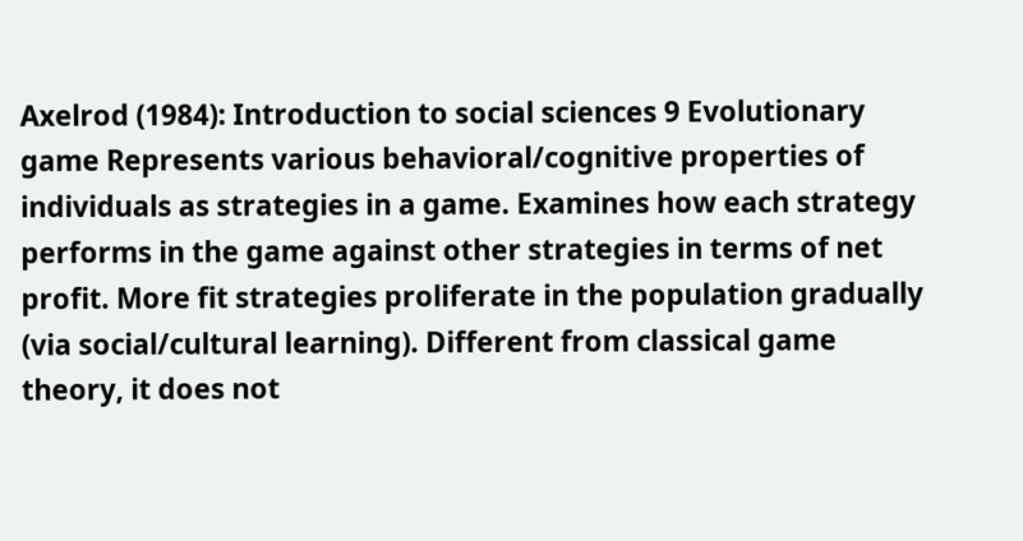Axelrod (1984): Introduction to social sciences 9 Evolutionary game Represents various behavioral/cognitive properties of individuals as strategies in a game. Examines how each strategy performs in the game against other strategies in terms of net profit. More fit strategies proliferate in the population gradually (via social/cultural learning). Different from classical game theory, it does not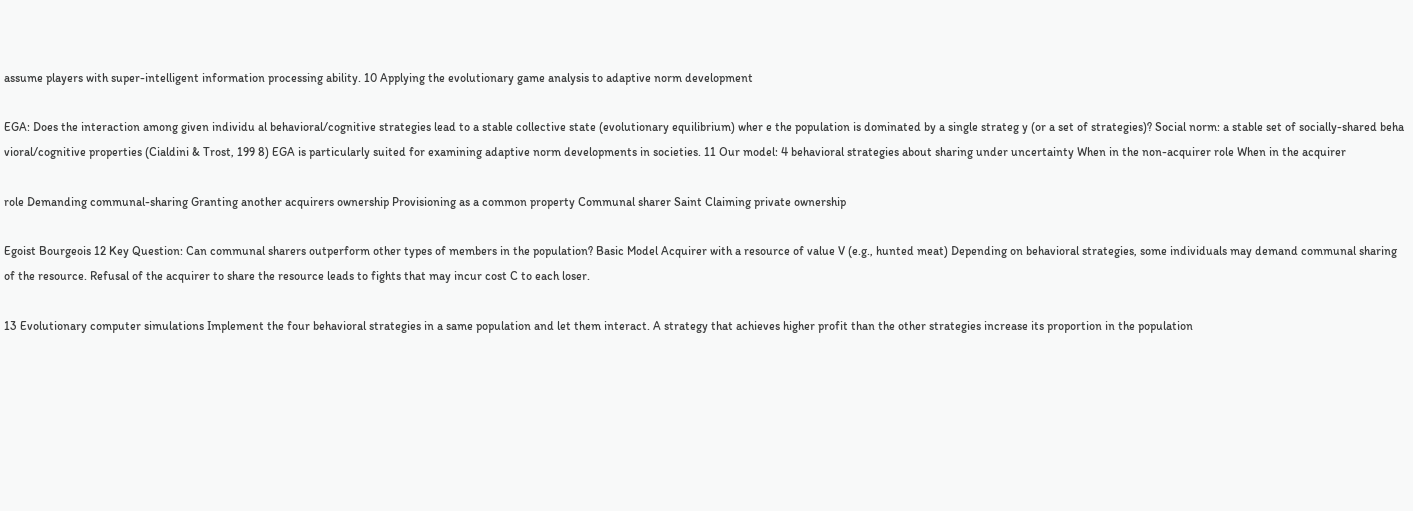assume players with super-intelligent information processing ability. 10 Applying the evolutionary game analysis to adaptive norm development

EGA: Does the interaction among given individu al behavioral/cognitive strategies lead to a stable collective state (evolutionary equilibrium) wher e the population is dominated by a single strateg y (or a set of strategies)? Social norm: a stable set of socially-shared beha vioral/cognitive properties (Cialdini & Trost, 199 8) EGA is particularly suited for examining adaptive norm developments in societies. 11 Our model: 4 behavioral strategies about sharing under uncertainty When in the non-acquirer role When in the acquirer

role Demanding communal-sharing Granting another acquirers ownership Provisioning as a common property Communal sharer Saint Claiming private ownership

Egoist Bourgeois 12 Key Question: Can communal sharers outperform other types of members in the population? Basic Model Acquirer with a resource of value V (e.g., hunted meat) Depending on behavioral strategies, some individuals may demand communal sharing of the resource. Refusal of the acquirer to share the resource leads to fights that may incur cost C to each loser.

13 Evolutionary computer simulations Implement the four behavioral strategies in a same population and let them interact. A strategy that achieves higher profit than the other strategies increase its proportion in the population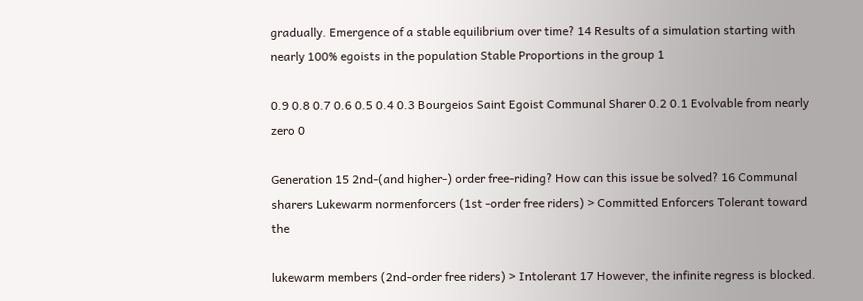gradually. Emergence of a stable equilibrium over time? 14 Results of a simulation starting with nearly 100% egoists in the population Stable Proportions in the group 1

0.9 0.8 0.7 0.6 0.5 0.4 0.3 Bourgeios Saint Egoist Communal Sharer 0.2 0.1 Evolvable from nearly zero 0

Generation 15 2nd-(and higher-) order free-riding? How can this issue be solved? 16 Communal sharers Lukewarm normenforcers (1st -order free riders) > Committed Enforcers Tolerant toward the

lukewarm members (2nd-order free riders) > Intolerant 17 However, the infinite regress is blocked.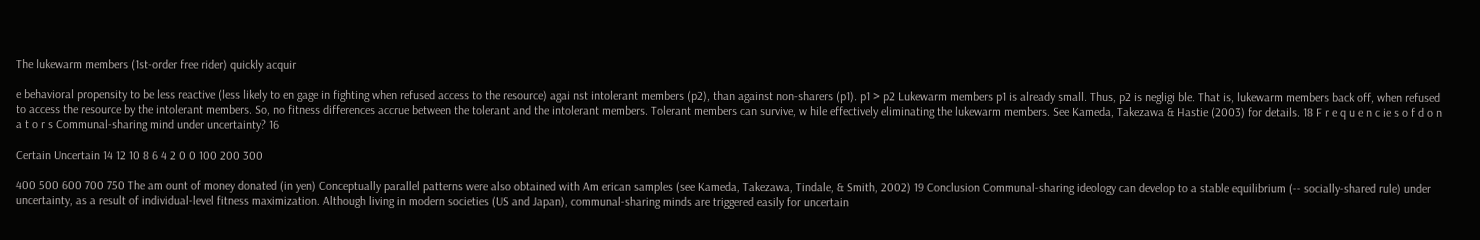The lukewarm members (1st-order free rider) quickly acquir

e behavioral propensity to be less reactive (less likely to en gage in fighting when refused access to the resource) agai nst intolerant members (p2), than against non-sharers (p1). p1 > p2 Lukewarm members p1 is already small. Thus, p2 is negligi ble. That is, lukewarm members back off, when refused to access the resource by the intolerant members. So, no fitness differences accrue between the tolerant and the intolerant members. Tolerant members can survive, w hile effectively eliminating the lukewarm members. See Kameda, Takezawa & Hastie (2003) for details. 18 F r e q u e n c ie s o f d o n a t o r s Communal-sharing mind under uncertainty? 16

Certain Uncertain 14 12 10 8 6 4 2 0 0 100 200 300

400 500 600 700 750 The am ount of money donated (in yen) Conceptually parallel patterns were also obtained with Am erican samples (see Kameda, Takezawa, Tindale, & Smith, 2002) 19 Conclusion Communal-sharing ideology can develop to a stable equilibrium (-- socially-shared rule) under uncertainty, as a result of individual-level fitness maximization. Although living in modern societies (US and Japan), communal-sharing minds are triggered easily for uncertain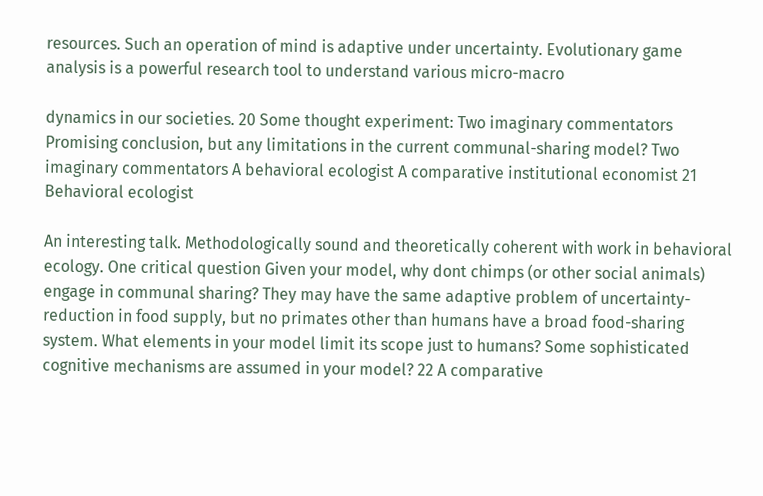resources. Such an operation of mind is adaptive under uncertainty. Evolutionary game analysis is a powerful research tool to understand various micro-macro

dynamics in our societies. 20 Some thought experiment: Two imaginary commentators Promising conclusion, but any limitations in the current communal-sharing model? Two imaginary commentators A behavioral ecologist A comparative institutional economist 21 Behavioral ecologist

An interesting talk. Methodologically sound and theoretically coherent with work in behavioral ecology. One critical question Given your model, why dont chimps (or other social animals) engage in communal sharing? They may have the same adaptive problem of uncertainty-reduction in food supply, but no primates other than humans have a broad food-sharing system. What elements in your model limit its scope just to humans? Some sophisticated cognitive mechanisms are assumed in your model? 22 A comparative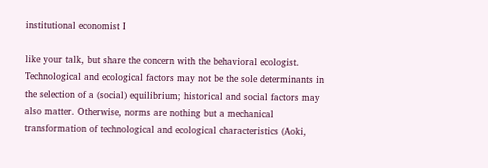institutional economist I

like your talk, but share the concern with the behavioral ecologist. Technological and ecological factors may not be the sole determinants in the selection of a (social) equilibrium; historical and social factors may also matter. Otherwise, norms are nothing but a mechanical transformation of technological and ecological characteristics (Aoki,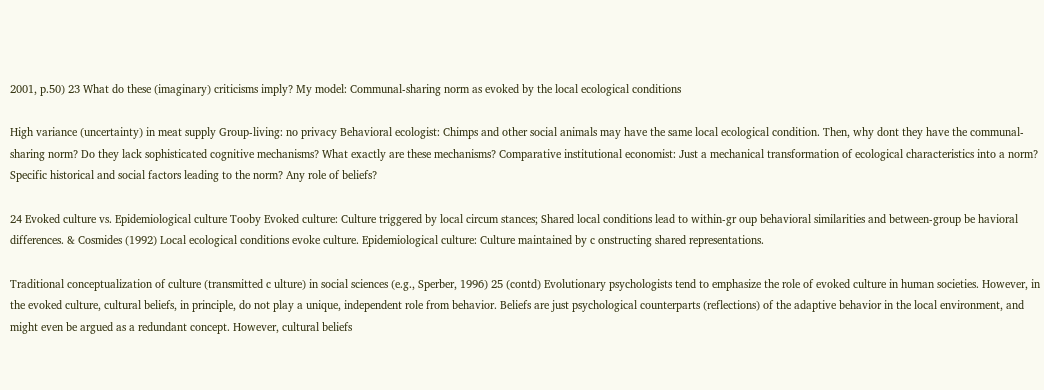2001, p.50) 23 What do these (imaginary) criticisms imply? My model: Communal-sharing norm as evoked by the local ecological conditions

High variance (uncertainty) in meat supply Group-living: no privacy Behavioral ecologist: Chimps and other social animals may have the same local ecological condition. Then, why dont they have the communal-sharing norm? Do they lack sophisticated cognitive mechanisms? What exactly are these mechanisms? Comparative institutional economist: Just a mechanical transformation of ecological characteristics into a norm? Specific historical and social factors leading to the norm? Any role of beliefs?

24 Evoked culture vs. Epidemiological culture Tooby Evoked culture: Culture triggered by local circum stances; Shared local conditions lead to within-gr oup behavioral similarities and between-group be havioral differences. & Cosmides (1992) Local ecological conditions evoke culture. Epidemiological culture: Culture maintained by c onstructing shared representations.

Traditional conceptualization of culture (transmitted c ulture) in social sciences (e.g., Sperber, 1996) 25 (contd) Evolutionary psychologists tend to emphasize the role of evoked culture in human societies. However, in the evoked culture, cultural beliefs, in principle, do not play a unique, independent role from behavior. Beliefs are just psychological counterparts (reflections) of the adaptive behavior in the local environment, and might even be argued as a redundant concept. However, cultural beliefs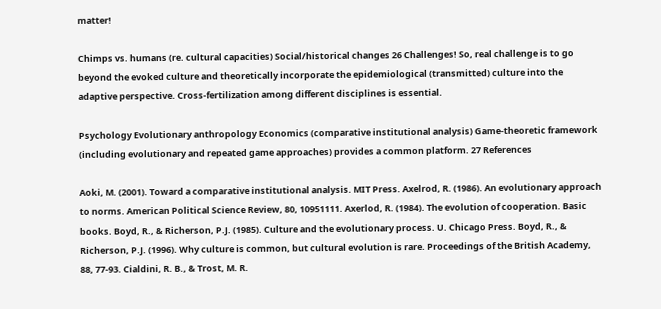matter!

Chimps vs. humans (re. cultural capacities) Social/historical changes 26 Challenges! So, real challenge is to go beyond the evoked culture and theoretically incorporate the epidemiological (transmitted) culture into the adaptive perspective. Cross-fertilization among different disciplines is essential.

Psychology Evolutionary anthropology Economics (comparative institutional analysis) Game-theoretic framework (including evolutionary and repeated game approaches) provides a common platform. 27 References

Aoki, M. (2001). Toward a comparative institutional analysis. MIT Press. Axelrod, R. (1986). An evolutionary approach to norms. American Political Science Review, 80, 10951111. Axerlod, R. (1984). The evolution of cooperation. Basic books. Boyd, R., & Richerson, P.J. (1985). Culture and the evolutionary process. U. Chicago Press. Boyd, R., & Richerson, P.J. (1996). Why culture is common, but cultural evolution is rare. Proceedings of the British Academy, 88, 77-93. Cialdini, R. B., & Trost, M. R.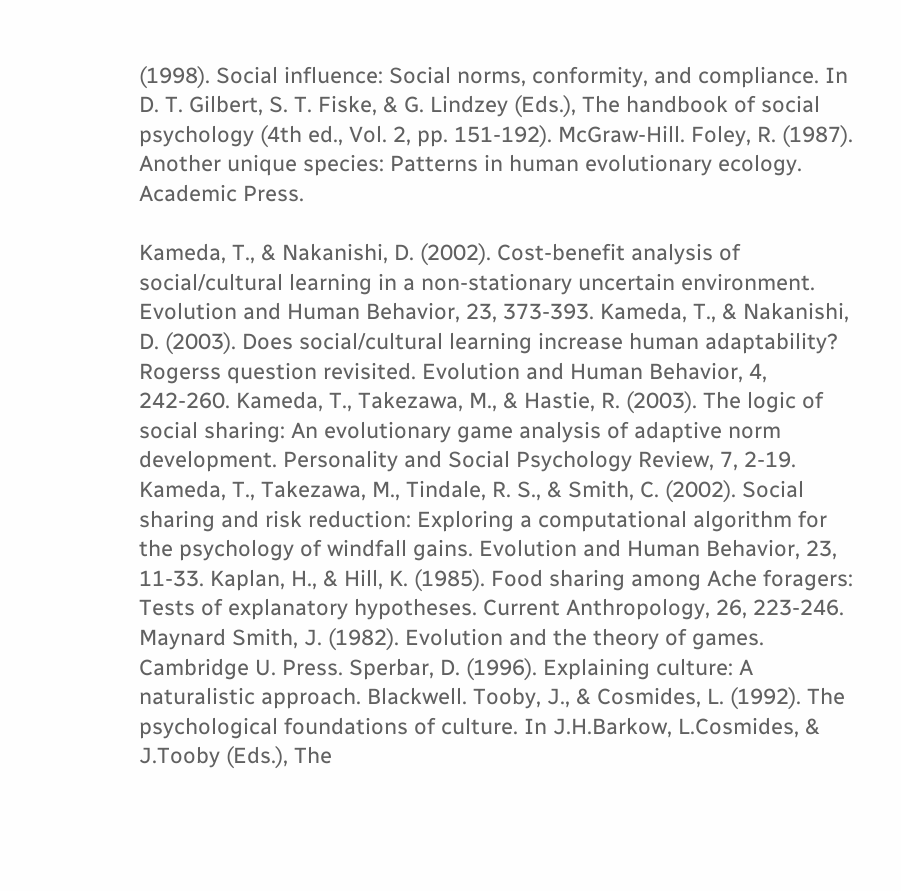(1998). Social influence: Social norms, conformity, and compliance. In D. T. Gilbert, S. T. Fiske, & G. Lindzey (Eds.), The handbook of social psychology (4th ed., Vol. 2, pp. 151-192). McGraw-Hill. Foley, R. (1987). Another unique species: Patterns in human evolutionary ecology. Academic Press.

Kameda, T., & Nakanishi, D. (2002). Cost-benefit analysis of social/cultural learning in a non-stationary uncertain environment. Evolution and Human Behavior, 23, 373-393. Kameda, T., & Nakanishi, D. (2003). Does social/cultural learning increase human adaptability? Rogerss question revisited. Evolution and Human Behavior, 4, 242-260. Kameda, T., Takezawa, M., & Hastie, R. (2003). The logic of social sharing: An evolutionary game analysis of adaptive norm development. Personality and Social Psychology Review, 7, 2-19. Kameda, T., Takezawa, M., Tindale, R. S., & Smith, C. (2002). Social sharing and risk reduction: Exploring a computational algorithm for the psychology of windfall gains. Evolution and Human Behavior, 23, 11-33. Kaplan, H., & Hill, K. (1985). Food sharing among Ache foragers: Tests of explanatory hypotheses. Current Anthropology, 26, 223-246. Maynard Smith, J. (1982). Evolution and the theory of games. Cambridge U. Press. Sperbar, D. (1996). Explaining culture: A naturalistic approach. Blackwell. Tooby, J., & Cosmides, L. (1992). The psychological foundations of culture. In J.H.Barkow, L.Cosmides, & J.Tooby (Eds.), The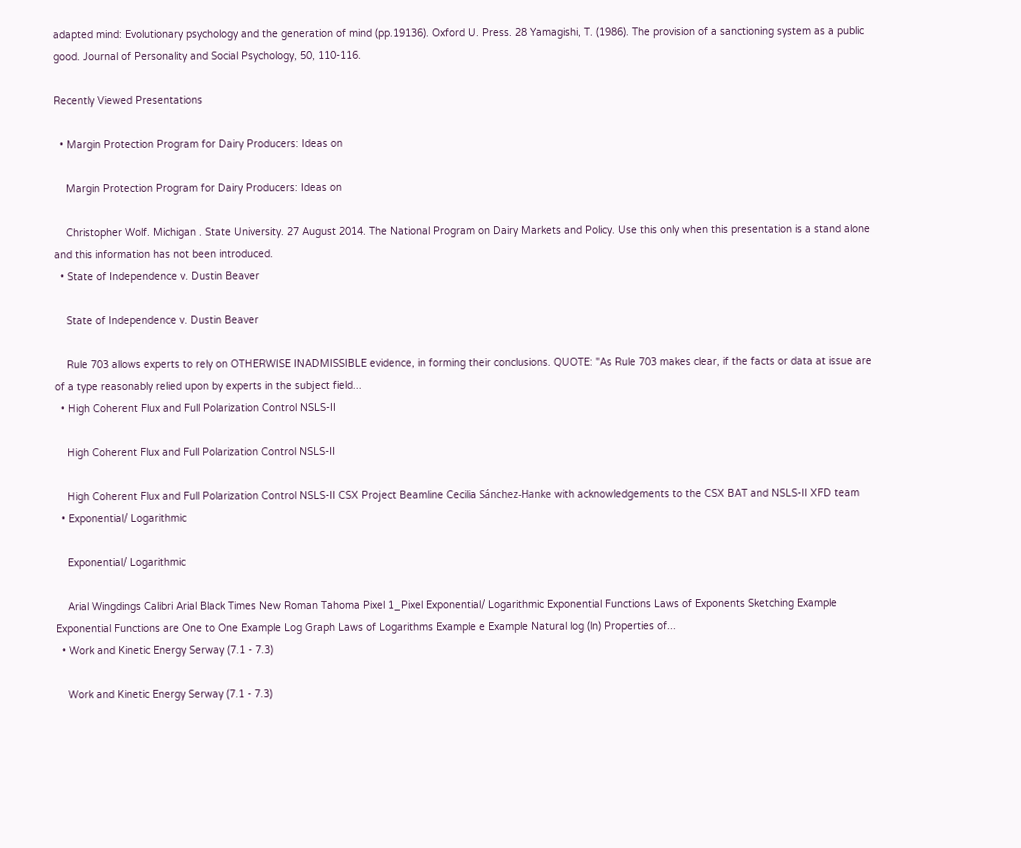adapted mind: Evolutionary psychology and the generation of mind (pp.19136). Oxford U. Press. 28 Yamagishi, T. (1986). The provision of a sanctioning system as a public good. Journal of Personality and Social Psychology, 50, 110-116.

Recently Viewed Presentations

  • Margin Protection Program for Dairy Producers: Ideas on

    Margin Protection Program for Dairy Producers: Ideas on

    Christopher Wolf. Michigan . State University. 27 August 2014. The National Program on Dairy Markets and Policy. Use this only when this presentation is a stand alone and this information has not been introduced.
  • State of Independence v. Dustin Beaver

    State of Independence v. Dustin Beaver

    Rule 703 allows experts to rely on OTHERWISE INADMISSIBLE evidence, in forming their conclusions. QUOTE: "As Rule 703 makes clear, if the facts or data at issue are of a type reasonably relied upon by experts in the subject field...
  • High Coherent Flux and Full Polarization Control NSLS-II

    High Coherent Flux and Full Polarization Control NSLS-II

    High Coherent Flux and Full Polarization Control NSLS-II CSX Project Beamline Cecilia Sánchez-Hanke with acknowledgements to the CSX BAT and NSLS-II XFD team
  • Exponential/ Logarithmic

    Exponential/ Logarithmic

    Arial Wingdings Calibri Arial Black Times New Roman Tahoma Pixel 1_Pixel Exponential/ Logarithmic Exponential Functions Laws of Exponents Sketching Example Exponential Functions are One to One Example Log Graph Laws of Logarithms Example e Example Natural log (ln) Properties of...
  • Work and Kinetic Energy Serway (7.1 - 7.3)

    Work and Kinetic Energy Serway (7.1 - 7.3)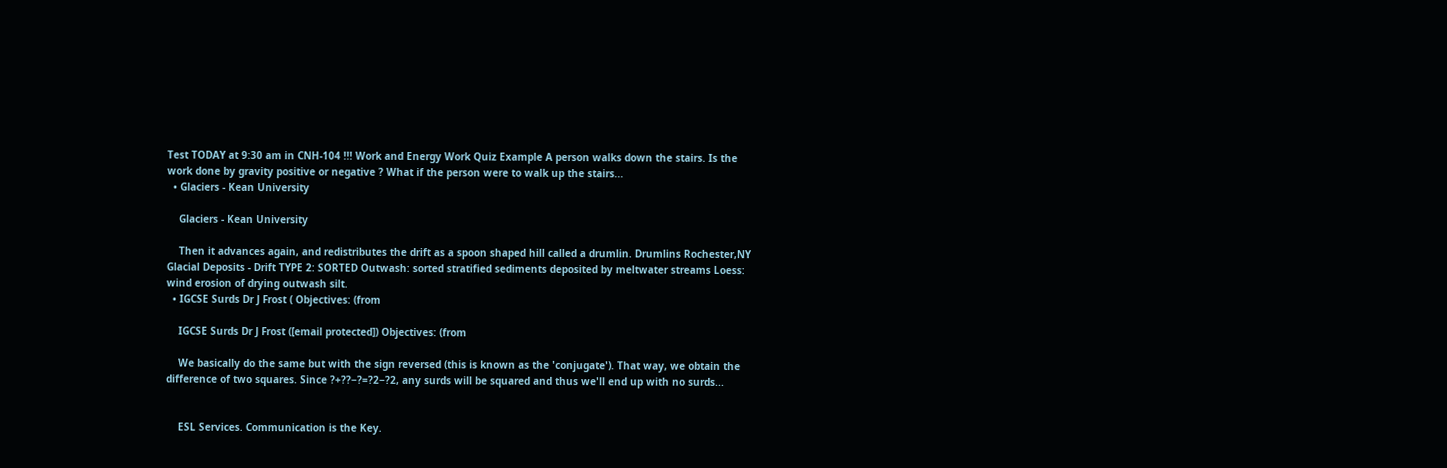Test TODAY at 9:30 am in CNH-104 !!! Work and Energy Work Quiz Example A person walks down the stairs. Is the work done by gravity positive or negative ? What if the person were to walk up the stairs...
  • Glaciers - Kean University

    Glaciers - Kean University

    Then it advances again, and redistributes the drift as a spoon shaped hill called a drumlin. Drumlins Rochester,NY Glacial Deposits - Drift TYPE 2: SORTED Outwash: sorted stratified sediments deposited by meltwater streams Loess: wind erosion of drying outwash silt.
  • IGCSE Surds Dr J Frost ( Objectives: (from

    IGCSE Surds Dr J Frost ([email protected]) Objectives: (from

    We basically do the same but with the sign reversed (this is known as the 'conjugate'). That way, we obtain the difference of two squares. Since ?+??−?=?2−?2, any surds will be squared and thus we'll end up with no surds...


    ESL Services. Communication is the Key.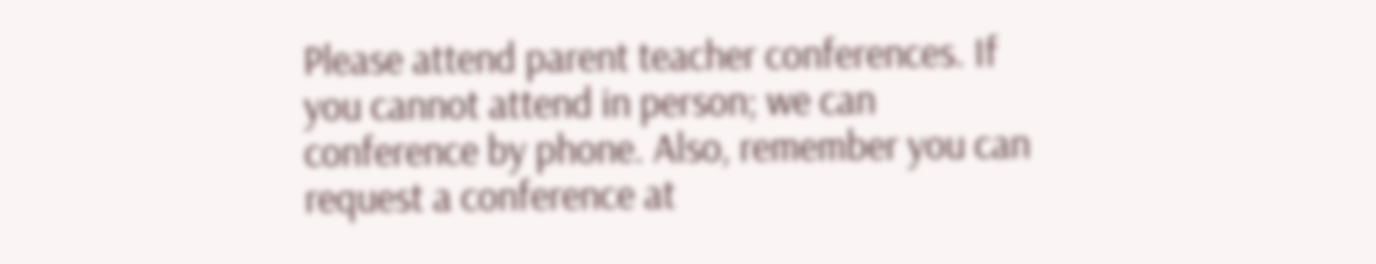Please attend parent teacher conferences. If you cannot attend in person; we can conference by phone. Also, remember you can request a conference at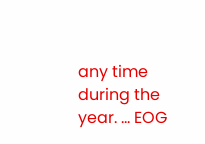any time during the year. ... EOG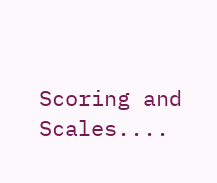Scoring and Scales....